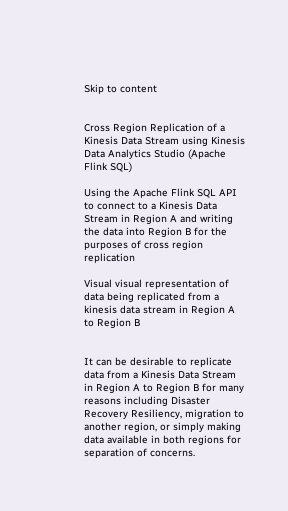Skip to content


Cross Region Replication of a Kinesis Data Stream using Kinesis Data Analytics Studio (Apache Flink SQL)

Using the Apache Flink SQL API to connect to a Kinesis Data Stream in Region A and writing the data into Region B for the purposes of cross region replication

Visual visual representation of data being replicated from a kinesis data stream in Region A to Region B


It can be desirable to replicate data from a Kinesis Data Stream in Region A to Region B for many reasons including Disaster Recovery Resiliency, migration to another region, or simply making data available in both regions for separation of concerns.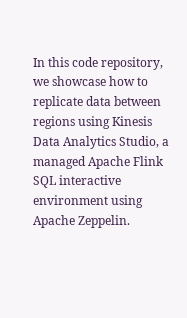In this code repository, we showcase how to replicate data between regions using Kinesis Data Analytics Studio, a managed Apache Flink SQL interactive environment using Apache Zeppelin.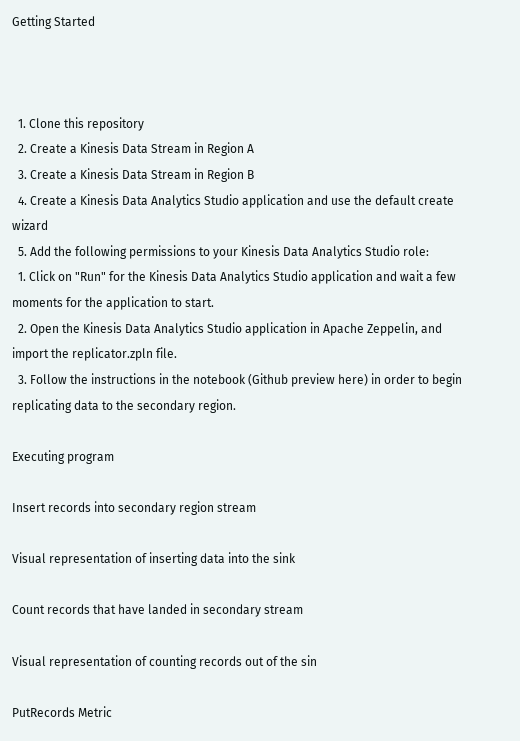Getting Started



  1. Clone this repository
  2. Create a Kinesis Data Stream in Region A
  3. Create a Kinesis Data Stream in Region B
  4. Create a Kinesis Data Analytics Studio application and use the default create wizard
  5. Add the following permissions to your Kinesis Data Analytics Studio role:
  1. Click on "Run" for the Kinesis Data Analytics Studio application and wait a few moments for the application to start.
  2. Open the Kinesis Data Analytics Studio application in Apache Zeppelin, and import the replicator.zpln file.
  3. Follow the instructions in the notebook (Github preview here) in order to begin replicating data to the secondary region.

Executing program

Insert records into secondary region stream

Visual representation of inserting data into the sink

Count records that have landed in secondary stream

Visual representation of counting records out of the sin

PutRecords Metric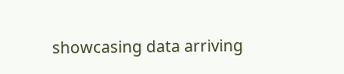showcasing data arriving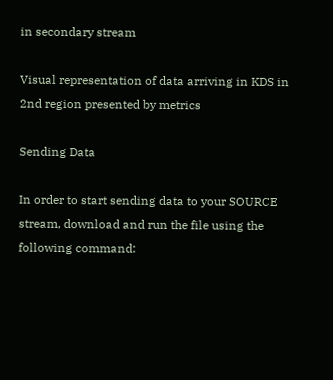in secondary stream

Visual representation of data arriving in KDS in 2nd region presented by metrics

Sending Data

In order to start sending data to your SOURCE stream, download and run the file using the following command: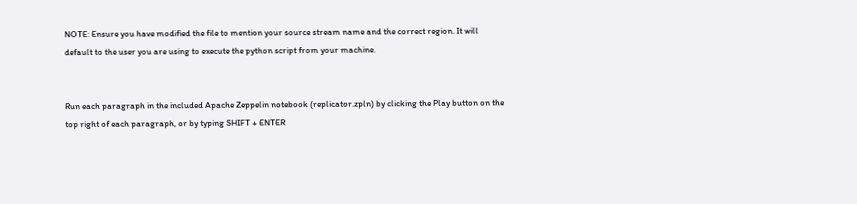NOTE: Ensure you have modified the file to mention your source stream name and the correct region. It will default to the user you are using to execute the python script from your machine.


Run each paragraph in the included Apache Zeppelin notebook (replicator.zpln) by clicking the Play button on the top right of each paragraph, or by typing SHIFT + ENTER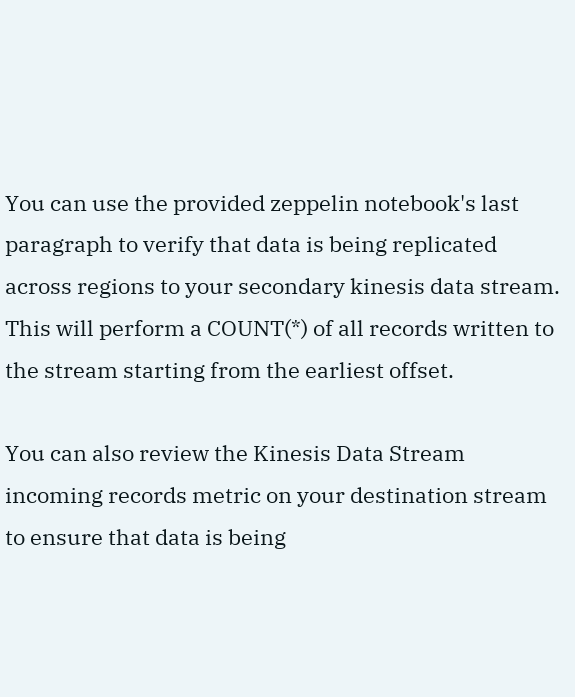You can use the provided zeppelin notebook's last paragraph to verify that data is being replicated across regions to your secondary kinesis data stream. This will perform a COUNT(*) of all records written to the stream starting from the earliest offset.

You can also review the Kinesis Data Stream incoming records metric on your destination stream to ensure that data is being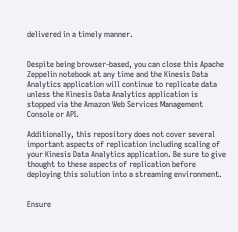delivered in a timely manner.


Despite being browser-based, you can close this Apache Zeppelin notebook at any time and the Kinesis Data Analytics application will continue to replicate data unless the Kinesis Data Analytics application is stopped via the Amazon Web Services Management Console or API.

Additionally, this repository does not cover several important aspects of replication including scaling of your Kinesis Data Analytics application. Be sure to give thought to these aspects of replication before deploying this solution into a streaming environment.


Ensure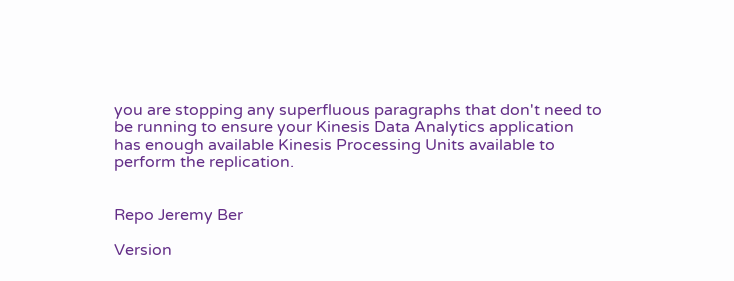you are stopping any superfluous paragraphs that don't need to be running to ensure your Kinesis Data Analytics application has enough available Kinesis Processing Units available to perform the replication.


Repo Jeremy Ber

Version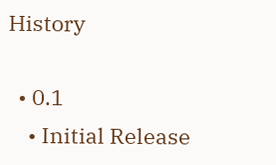History

  • 0.1
    • Initial Release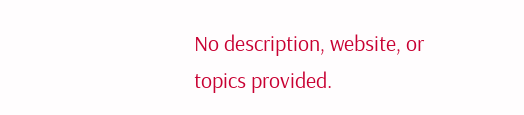No description, website, or topics provided.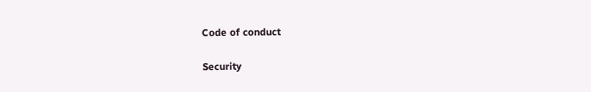Code of conduct

Security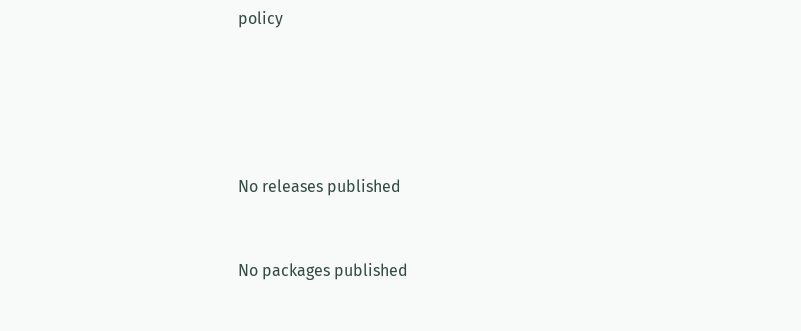policy





No releases published


No packages published